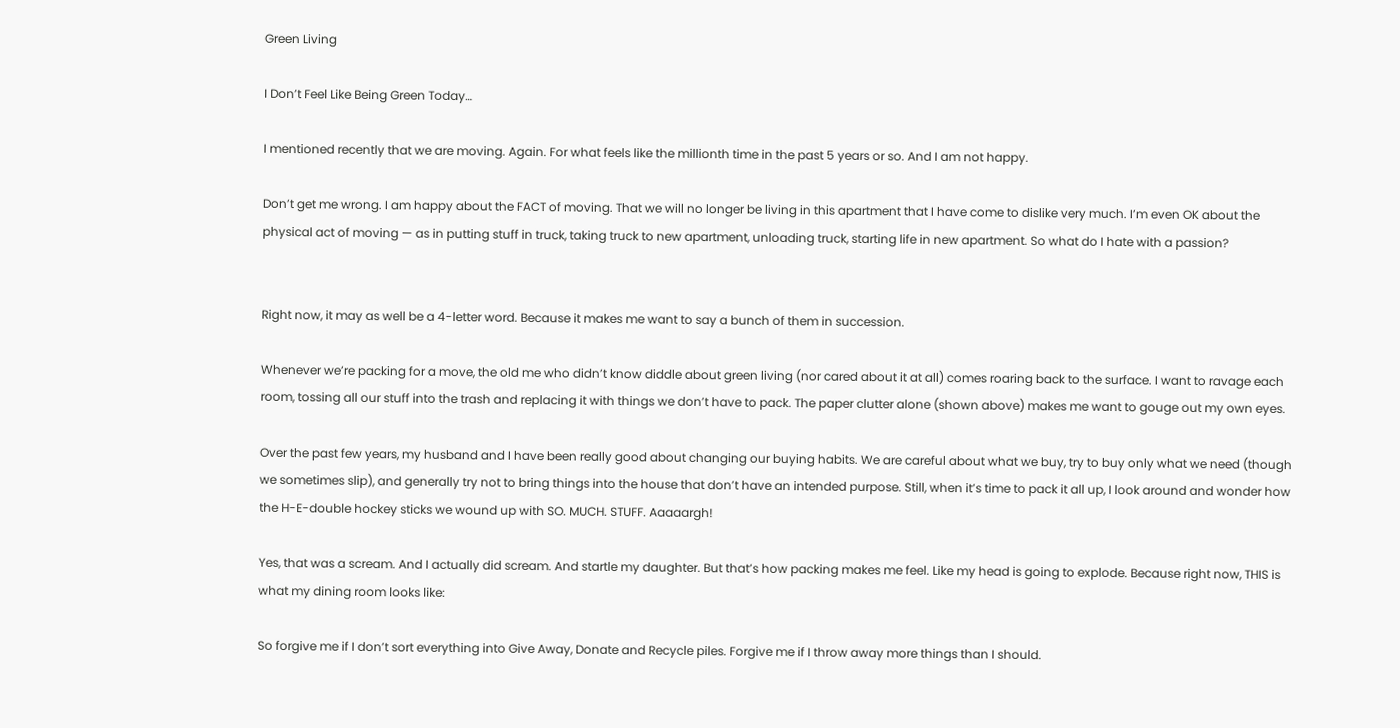Green Living

I Don’t Feel Like Being Green Today…

I mentioned recently that we are moving. Again. For what feels like the millionth time in the past 5 years or so. And I am not happy.

Don’t get me wrong. I am happy about the FACT of moving. That we will no longer be living in this apartment that I have come to dislike very much. I’m even OK about the physical act of moving — as in putting stuff in truck, taking truck to new apartment, unloading truck, starting life in new apartment. So what do I hate with a passion?


Right now, it may as well be a 4-letter word. Because it makes me want to say a bunch of them in succession.

Whenever we’re packing for a move, the old me who didn’t know diddle about green living (nor cared about it at all) comes roaring back to the surface. I want to ravage each room, tossing all our stuff into the trash and replacing it with things we don’t have to pack. The paper clutter alone (shown above) makes me want to gouge out my own eyes.

Over the past few years, my husband and I have been really good about changing our buying habits. We are careful about what we buy, try to buy only what we need (though we sometimes slip), and generally try not to bring things into the house that don’t have an intended purpose. Still, when it’s time to pack it all up, I look around and wonder how the H-E-double hockey sticks we wound up with SO. MUCH. STUFF. Aaaaargh!

Yes, that was a scream. And I actually did scream. And startle my daughter. But that’s how packing makes me feel. Like my head is going to explode. Because right now, THIS is what my dining room looks like:

So forgive me if I don’t sort everything into Give Away, Donate and Recycle piles. Forgive me if I throw away more things than I should.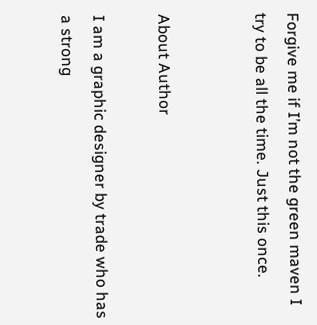Forgive me if I’m not the green maven I try to be all the time. Just this once.


About Author

I am a graphic designer by trade who has a strong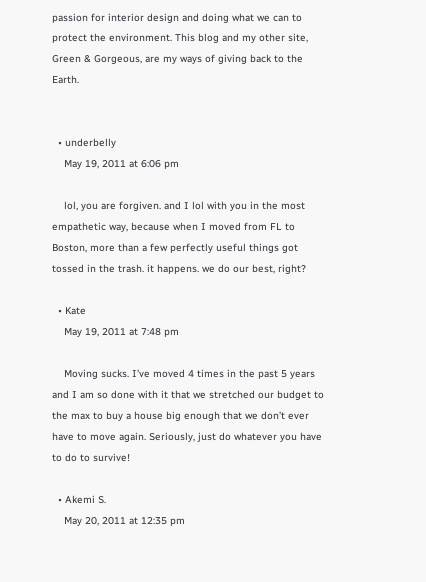passion for interior design and doing what we can to protect the environment. This blog and my other site, Green & Gorgeous, are my ways of giving back to the Earth.


  • underbelly
    May 19, 2011 at 6:06 pm

    lol, you are forgiven. and I lol with you in the most empathetic way, because when I moved from FL to Boston, more than a few perfectly useful things got tossed in the trash. it happens. we do our best, right?

  • Kate
    May 19, 2011 at 7:48 pm

    Moving sucks. I’ve moved 4 times in the past 5 years and I am so done with it that we stretched our budget to the max to buy a house big enough that we don’t ever have to move again. Seriously, just do whatever you have to do to survive!

  • Akemi S.
    May 20, 2011 at 12:35 pm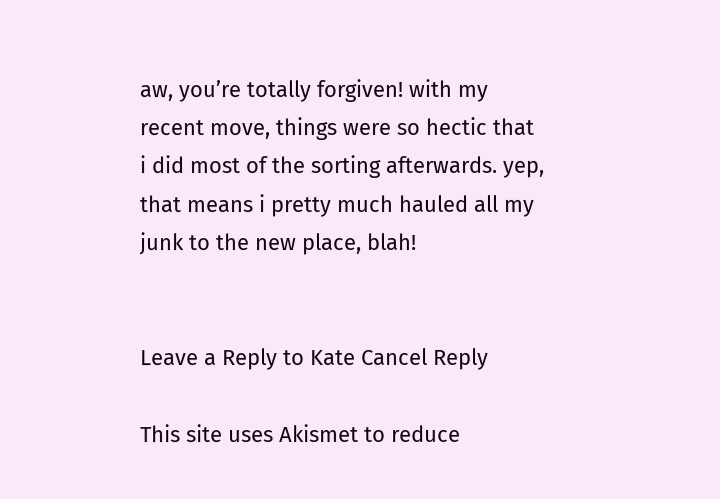aw, you’re totally forgiven! with my recent move, things were so hectic that i did most of the sorting afterwards. yep, that means i pretty much hauled all my junk to the new place, blah!


Leave a Reply to Kate Cancel Reply

This site uses Akismet to reduce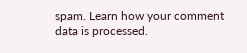spam. Learn how your comment data is processed.